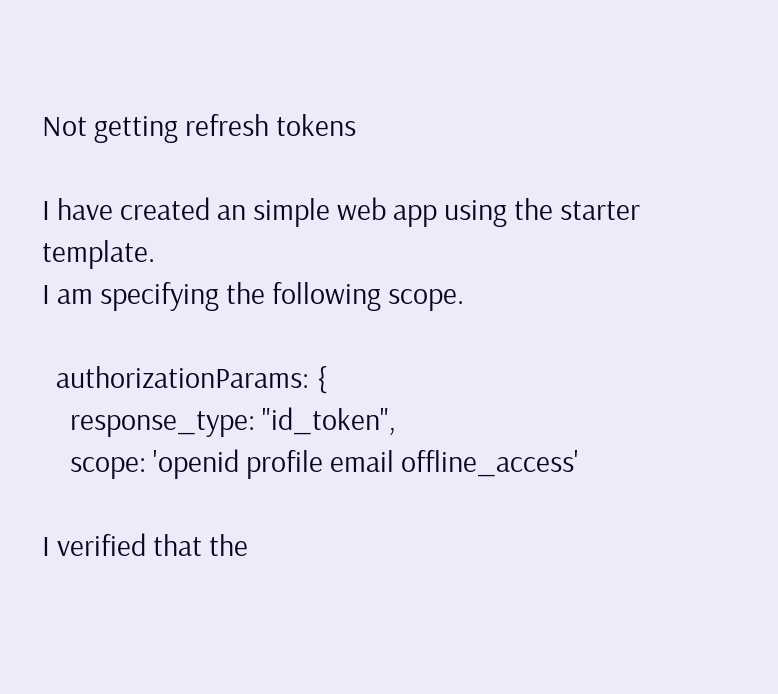Not getting refresh tokens

I have created an simple web app using the starter template.
I am specifying the following scope.

  authorizationParams: {
    response_type: "id_token",
    scope: 'openid profile email offline_access'

I verified that the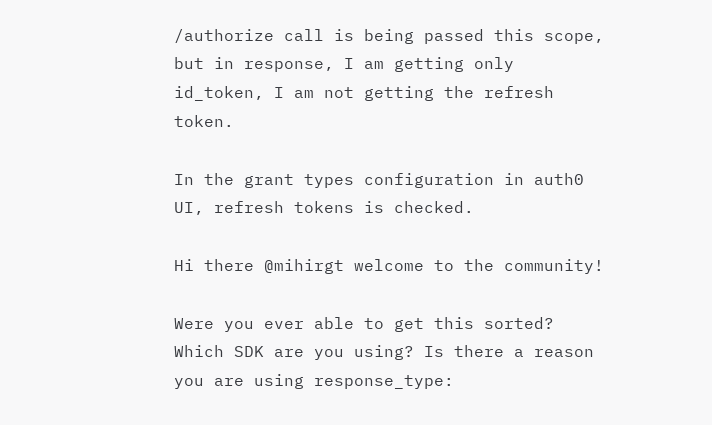/authorize call is being passed this scope, but in response, I am getting only id_token, I am not getting the refresh token.

In the grant types configuration in auth0 UI, refresh tokens is checked.

Hi there @mihirgt welcome to the community!

Were you ever able to get this sorted? Which SDK are you using? Is there a reason you are using response_type: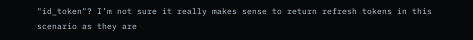"id_token"? I’m not sure it really makes sense to return refresh tokens in this scenario as they are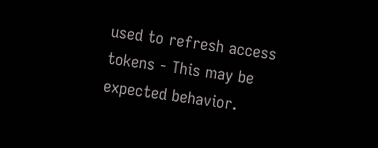used to refresh access tokens - This may be expected behavior.